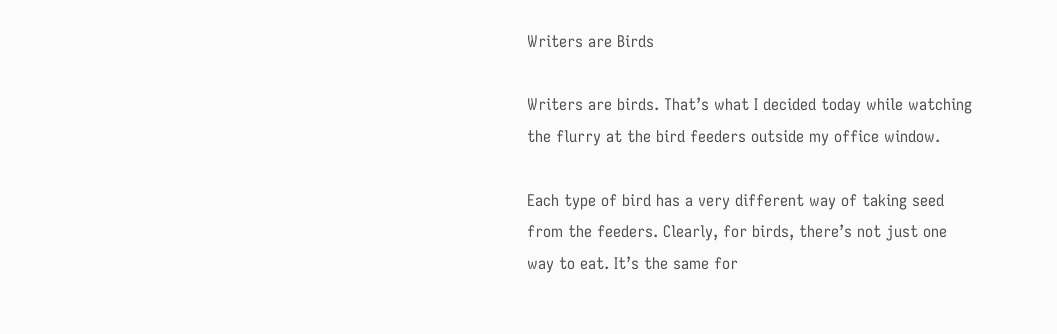Writers are Birds

Writers are birds. That’s what I decided today while watching the flurry at the bird feeders outside my office window.

Each type of bird has a very different way of taking seed from the feeders. Clearly, for birds, there’s not just one way to eat. It’s the same for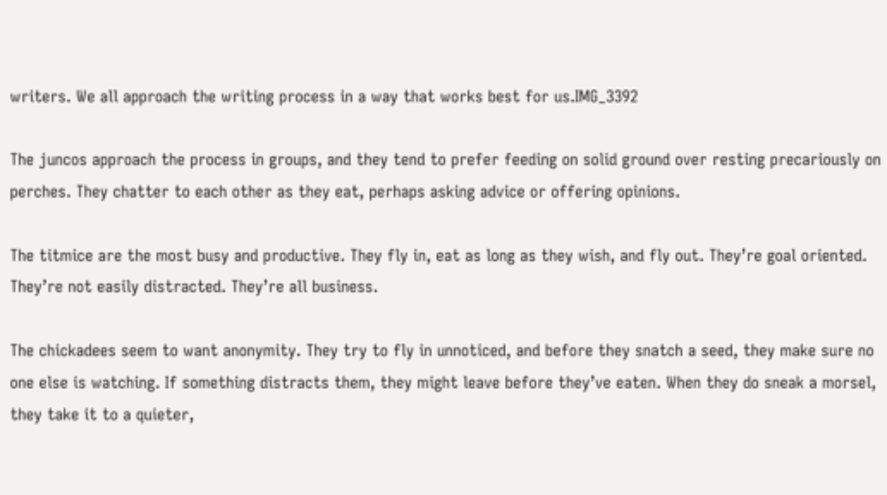writers. We all approach the writing process in a way that works best for us.IMG_3392

The juncos approach the process in groups, and they tend to prefer feeding on solid ground over resting precariously on perches. They chatter to each other as they eat, perhaps asking advice or offering opinions.

The titmice are the most busy and productive. They fly in, eat as long as they wish, and fly out. They’re goal oriented. They’re not easily distracted. They’re all business.

The chickadees seem to want anonymity. They try to fly in unnoticed, and before they snatch a seed, they make sure no one else is watching. If something distracts them, they might leave before they’ve eaten. When they do sneak a morsel, they take it to a quieter,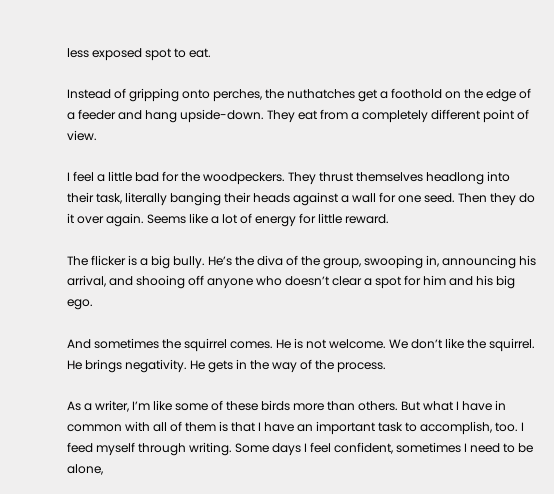less exposed spot to eat.

Instead of gripping onto perches, the nuthatches get a foothold on the edge of a feeder and hang upside-down. They eat from a completely different point of view.

I feel a little bad for the woodpeckers. They thrust themselves headlong into their task, literally banging their heads against a wall for one seed. Then they do it over again. Seems like a lot of energy for little reward.

The flicker is a big bully. He’s the diva of the group, swooping in, announcing his arrival, and shooing off anyone who doesn’t clear a spot for him and his big ego.

And sometimes the squirrel comes. He is not welcome. We don’t like the squirrel. He brings negativity. He gets in the way of the process.

As a writer, I’m like some of these birds more than others. But what I have in common with all of them is that I have an important task to accomplish, too. I feed myself through writing. Some days I feel confident, sometimes I need to be alone,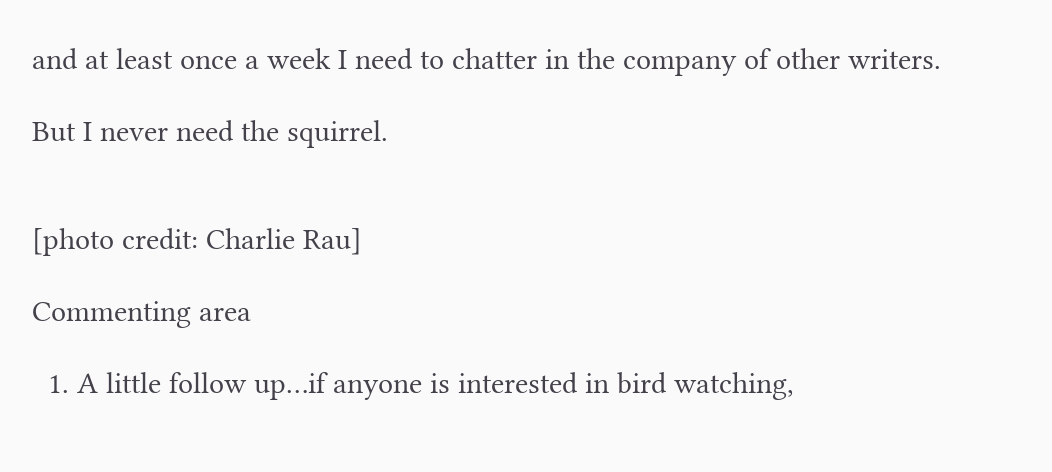and at least once a week I need to chatter in the company of other writers.

But I never need the squirrel.


[photo credit: Charlie Rau]

Commenting area

  1. A little follow up…if anyone is interested in bird watching,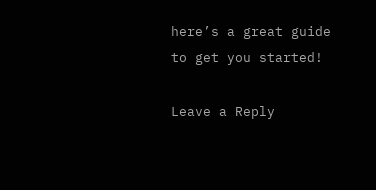here’s a great guide to get you started!

Leave a Reply